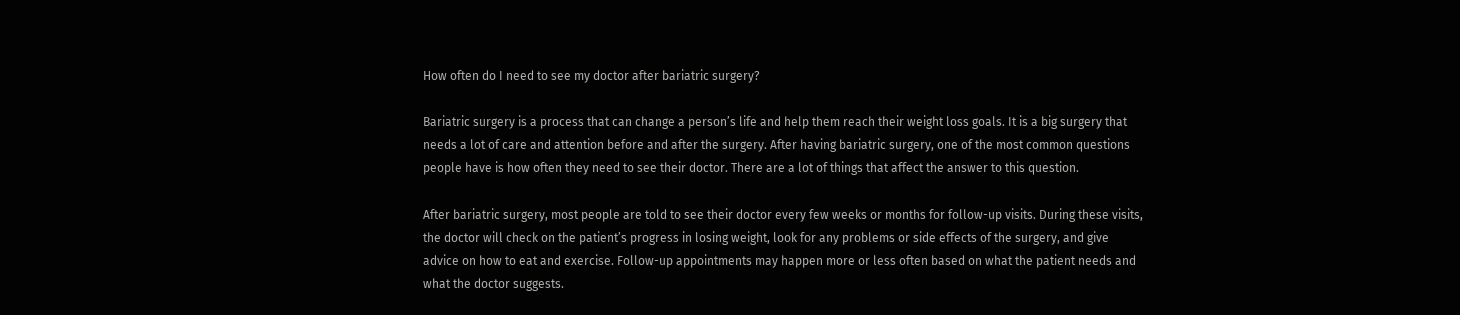How often do I need to see my doctor after bariatric surgery?

Bariatric surgery is a process that can change a person’s life and help them reach their weight loss goals. It is a big surgery that needs a lot of care and attention before and after the surgery. After having bariatric surgery, one of the most common questions people have is how often they need to see their doctor. There are a lot of things that affect the answer to this question.

After bariatric surgery, most people are told to see their doctor every few weeks or months for follow-up visits. During these visits, the doctor will check on the patient’s progress in losing weight, look for any problems or side effects of the surgery, and give advice on how to eat and exercise. Follow-up appointments may happen more or less often based on what the patient needs and what the doctor suggests.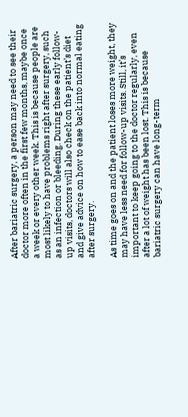After bariatric surgery, a person may need to see their doctor more often in the first few months, maybe once a week or every other week. This is because people are most likely to have problems right after surgery, such as an infection or bleeding. During these early follow-up visits, doctors will also check on the patient’s diet and give advice on how to ease back into normal eating after surgery.

As time goes on and the patient loses more weight, they may have less need for follow-up visits. Still, it’s important to keep going to the doctor regularly, even after a lot of weight has been lost. This is because bariatric surgery can have long-term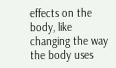effects on the body, like changing the way the body uses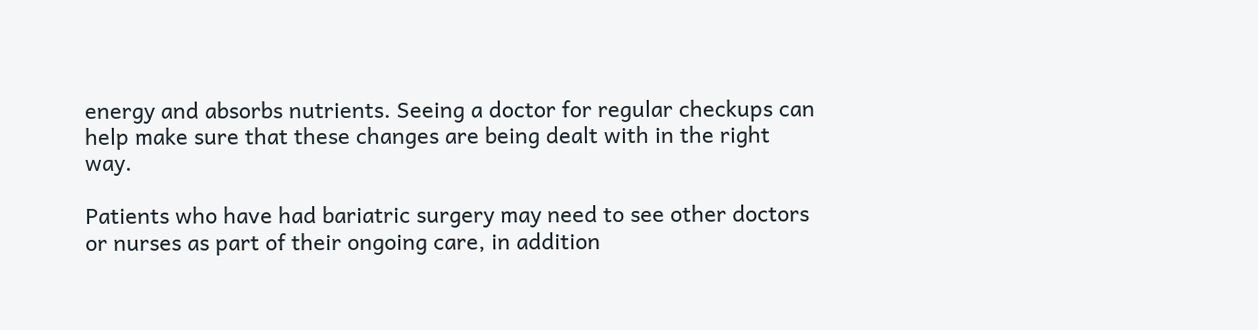energy and absorbs nutrients. Seeing a doctor for regular checkups can help make sure that these changes are being dealt with in the right way.

Patients who have had bariatric surgery may need to see other doctors or nurses as part of their ongoing care, in addition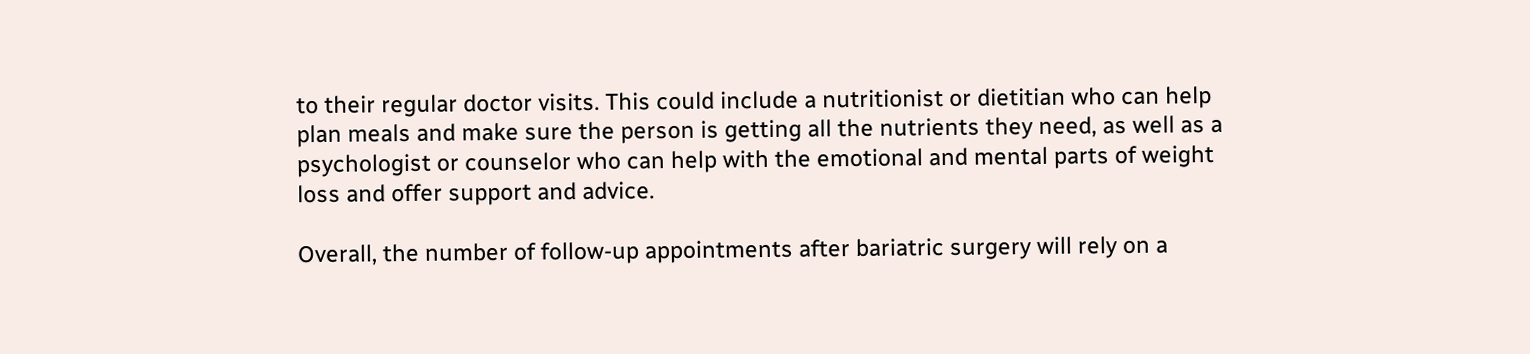to their regular doctor visits. This could include a nutritionist or dietitian who can help plan meals and make sure the person is getting all the nutrients they need, as well as a psychologist or counselor who can help with the emotional and mental parts of weight loss and offer support and advice.

Overall, the number of follow-up appointments after bariatric surgery will rely on a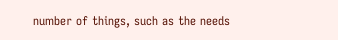number of things, such as the needs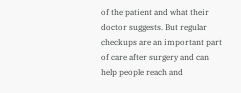of the patient and what their doctor suggests. But regular checkups are an important part of care after surgery and can help people reach and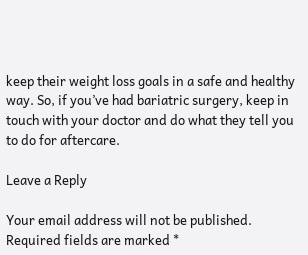keep their weight loss goals in a safe and healthy way. So, if you’ve had bariatric surgery, keep in touch with your doctor and do what they tell you to do for aftercare.

Leave a Reply

Your email address will not be published. Required fields are marked *